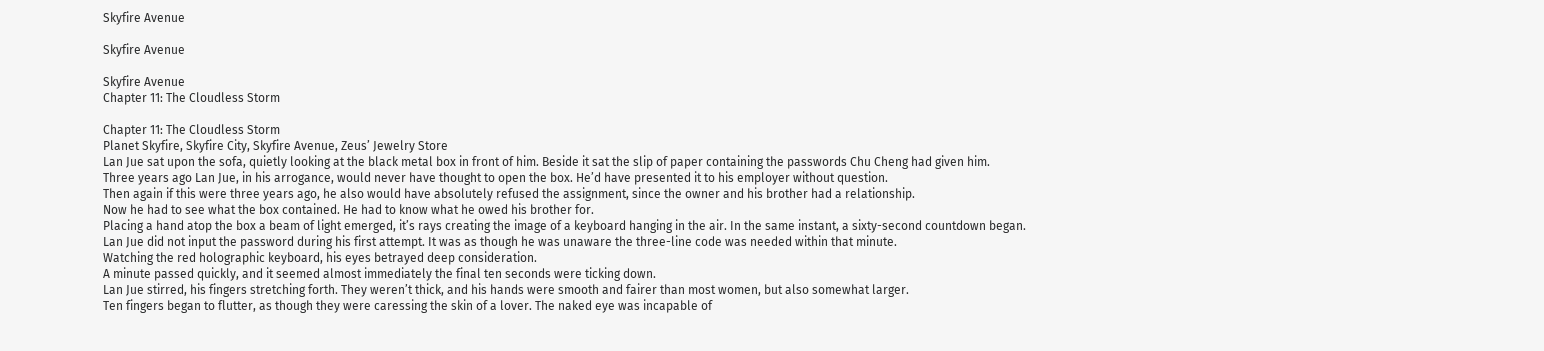Skyfire Avenue

Skyfire Avenue

Skyfire Avenue
Chapter 11: The Cloudless Storm

Chapter 11: The Cloudless Storm
Planet Skyfire, Skyfire City, Skyfire Avenue, Zeus’ Jewelry Store
Lan Jue sat upon the sofa, quietly looking at the black metal box in front of him. Beside it sat the slip of paper containing the passwords Chu Cheng had given him.
Three years ago Lan Jue, in his arrogance, would never have thought to open the box. He’d have presented it to his employer without question.
Then again if this were three years ago, he also would have absolutely refused the assignment, since the owner and his brother had a relationship.
Now he had to see what the box contained. He had to know what he owed his brother for.
Placing a hand atop the box a beam of light emerged, it’s rays creating the image of a keyboard hanging in the air. In the same instant, a sixty-second countdown began.
Lan Jue did not input the password during his first attempt. It was as though he was unaware the three-line code was needed within that minute.
Watching the red holographic keyboard, his eyes betrayed deep consideration.
A minute passed quickly, and it seemed almost immediately the final ten seconds were ticking down.
Lan Jue stirred, his fingers stretching forth. They weren’t thick, and his hands were smooth and fairer than most women, but also somewhat larger.
Ten fingers began to flutter, as though they were caressing the skin of a lover. The naked eye was incapable of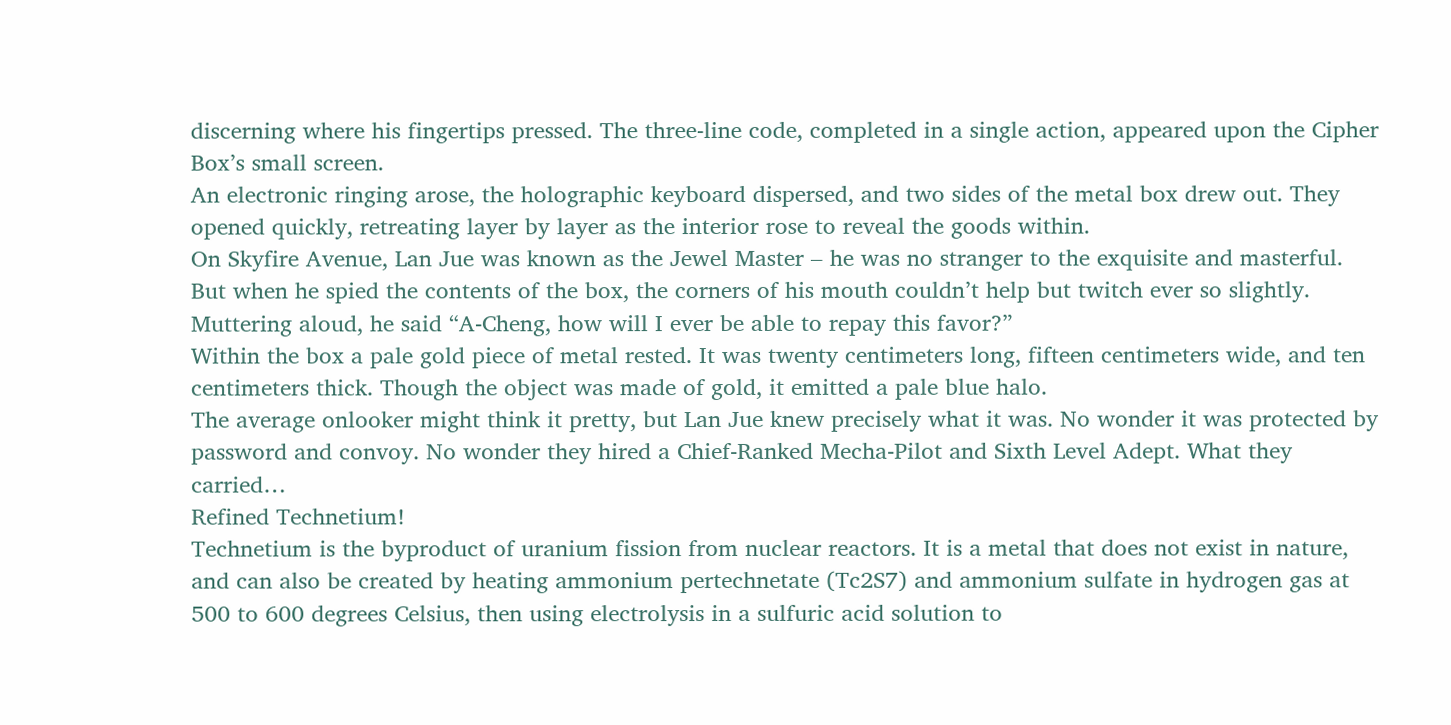discerning where his fingertips pressed. The three-line code, completed in a single action, appeared upon the Cipher Box’s small screen.
An electronic ringing arose, the holographic keyboard dispersed, and two sides of the metal box drew out. They opened quickly, retreating layer by layer as the interior rose to reveal the goods within.
On Skyfire Avenue, Lan Jue was known as the Jewel Master – he was no stranger to the exquisite and masterful. But when he spied the contents of the box, the corners of his mouth couldn’t help but twitch ever so slightly. Muttering aloud, he said “A-Cheng, how will I ever be able to repay this favor?”
Within the box a pale gold piece of metal rested. It was twenty centimeters long, fifteen centimeters wide, and ten centimeters thick. Though the object was made of gold, it emitted a pale blue halo.
The average onlooker might think it pretty, but Lan Jue knew precisely what it was. No wonder it was protected by password and convoy. No wonder they hired a Chief-Ranked Mecha-Pilot and Sixth Level Adept. What they carried…
Refined Technetium!
Technetium is the byproduct of uranium fission from nuclear reactors. It is a metal that does not exist in nature, and can also be created by heating ammonium pertechnetate (Tc2S7) and ammonium sulfate in hydrogen gas at 500 to 600 degrees Celsius, then using electrolysis in a sulfuric acid solution to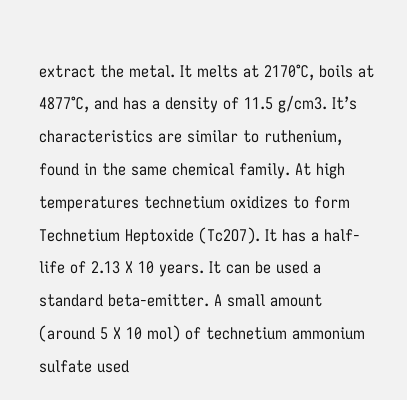extract the metal. It melts at 2170℃, boils at 4877℃, and has a density of 11.5 g/cm3. It’s characteristics are similar to ruthenium, found in the same chemical family. At high temperatures technetium oxidizes to form Technetium Heptoxide (Tc2O7). It has a half-life of 2.13 X 10 years. It can be used a standard beta-emitter. A small amount (around 5 X 10 mol) of technetium ammonium sulfate used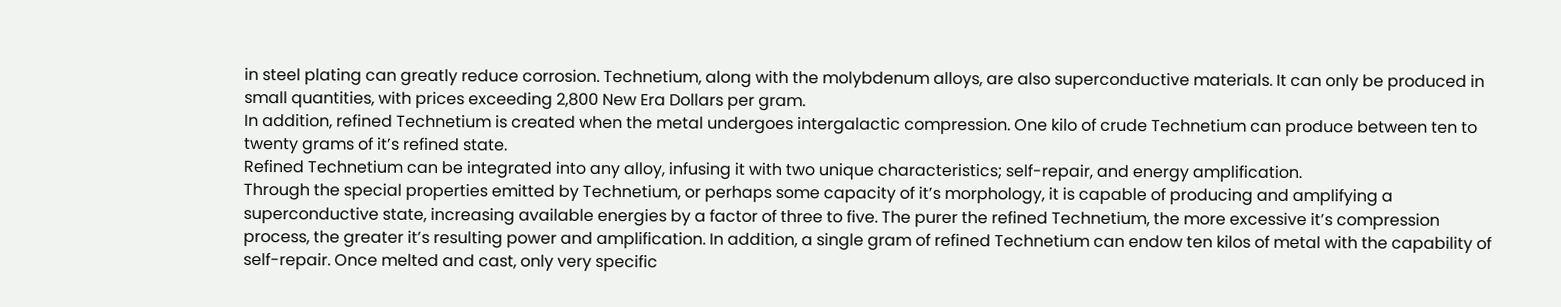in steel plating can greatly reduce corrosion. Technetium, along with the molybdenum alloys, are also superconductive materials. It can only be produced in small quantities, with prices exceeding 2,800 New Era Dollars per gram.
In addition, refined Technetium is created when the metal undergoes intergalactic compression. One kilo of crude Technetium can produce between ten to twenty grams of it’s refined state.
Refined Technetium can be integrated into any alloy, infusing it with two unique characteristics; self-repair, and energy amplification.
Through the special properties emitted by Technetium, or perhaps some capacity of it’s morphology, it is capable of producing and amplifying a superconductive state, increasing available energies by a factor of three to five. The purer the refined Technetium, the more excessive it’s compression process, the greater it’s resulting power and amplification. In addition, a single gram of refined Technetium can endow ten kilos of metal with the capability of self-repair. Once melted and cast, only very specific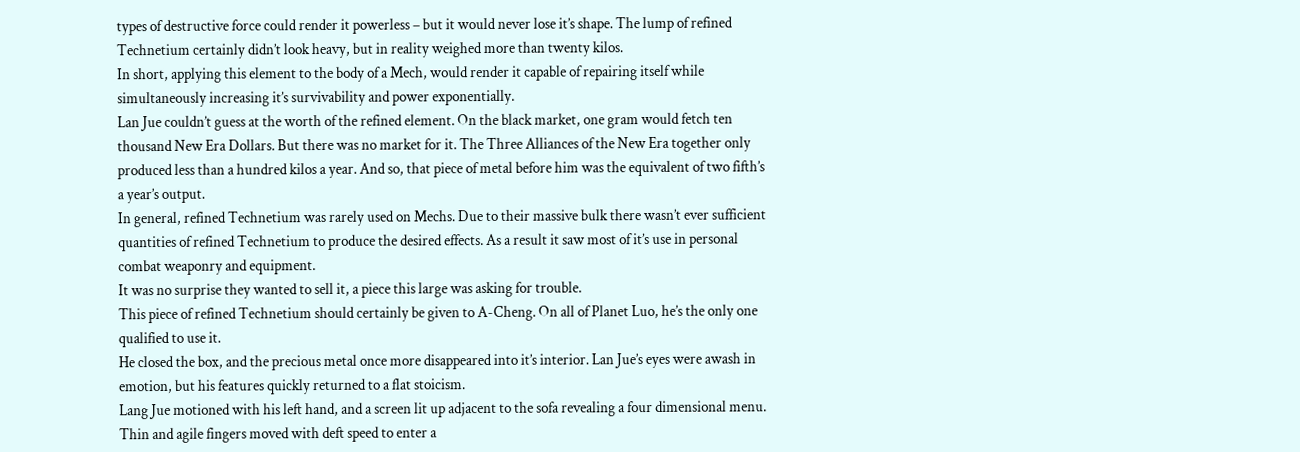types of destructive force could render it powerless – but it would never lose it’s shape. The lump of refined Technetium certainly didn’t look heavy, but in reality weighed more than twenty kilos.
In short, applying this element to the body of a Mech, would render it capable of repairing itself while simultaneously increasing it’s survivability and power exponentially.
Lan Jue couldn’t guess at the worth of the refined element. On the black market, one gram would fetch ten thousand New Era Dollars. But there was no market for it. The Three Alliances of the New Era together only produced less than a hundred kilos a year. And so, that piece of metal before him was the equivalent of two fifth’s a year’s output.
In general, refined Technetium was rarely used on Mechs. Due to their massive bulk there wasn’t ever sufficient quantities of refined Technetium to produce the desired effects. As a result it saw most of it’s use in personal combat weaponry and equipment.
It was no surprise they wanted to sell it, a piece this large was asking for trouble.
This piece of refined Technetium should certainly be given to A-Cheng. On all of Planet Luo, he’s the only one qualified to use it.
He closed the box, and the precious metal once more disappeared into it’s interior. Lan Jue’s eyes were awash in emotion, but his features quickly returned to a flat stoicism.
Lang Jue motioned with his left hand, and a screen lit up adjacent to the sofa revealing a four dimensional menu. Thin and agile fingers moved with deft speed to enter a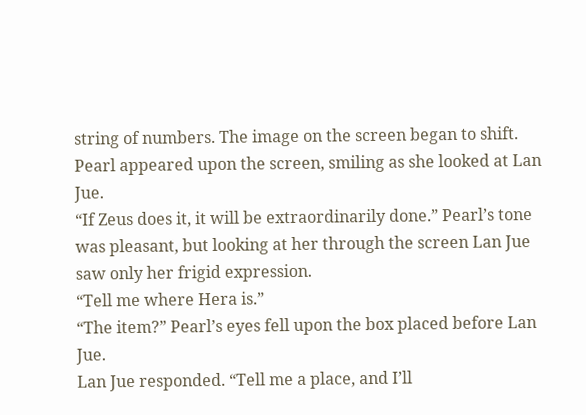string of numbers. The image on the screen began to shift.
Pearl appeared upon the screen, smiling as she looked at Lan Jue.
“If Zeus does it, it will be extraordinarily done.” Pearl’s tone was pleasant, but looking at her through the screen Lan Jue saw only her frigid expression.
“Tell me where Hera is.”
“The item?” Pearl’s eyes fell upon the box placed before Lan Jue.
Lan Jue responded. “Tell me a place, and I’ll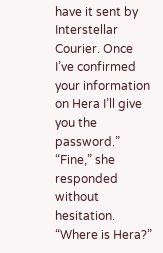have it sent by Interstellar Courier. Once I’ve confirmed your information on Hera I’ll give you the password.”
“Fine,” she responded without hesitation.
“Where is Hera?”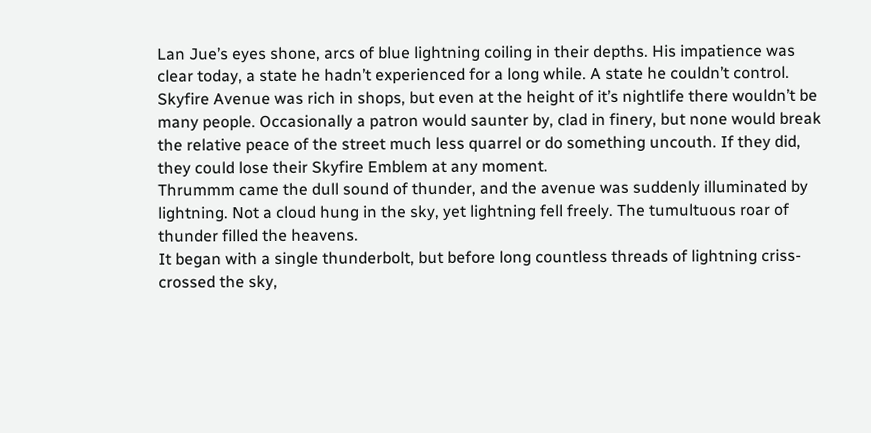Lan Jue’s eyes shone, arcs of blue lightning coiling in their depths. His impatience was clear today, a state he hadn’t experienced for a long while. A state he couldn’t control.
Skyfire Avenue was rich in shops, but even at the height of it’s nightlife there wouldn’t be many people. Occasionally a patron would saunter by, clad in finery, but none would break the relative peace of the street much less quarrel or do something uncouth. If they did, they could lose their Skyfire Emblem at any moment.
Thrummm came the dull sound of thunder, and the avenue was suddenly illuminated by lightning. Not a cloud hung in the sky, yet lightning fell freely. The tumultuous roar of thunder filled the heavens.
It began with a single thunderbolt, but before long countless threads of lightning criss-crossed the sky,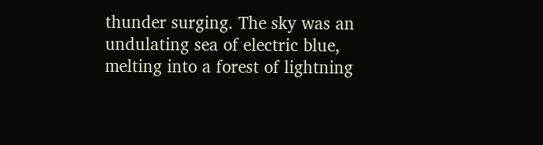thunder surging. The sky was an undulating sea of electric blue, melting into a forest of lightning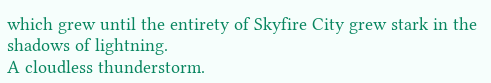which grew until the entirety of Skyfire City grew stark in the shadows of lightning.
A cloudless thunderstorm.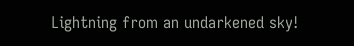Lightning from an undarkened sky!